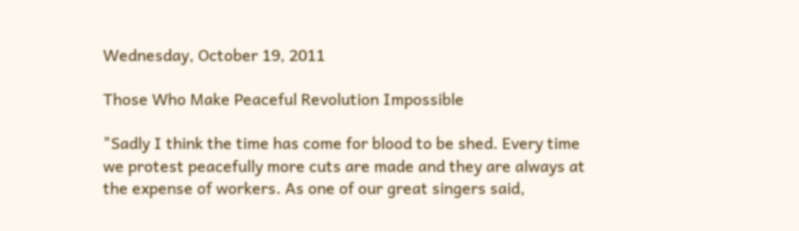Wednesday, October 19, 2011

Those Who Make Peaceful Revolution Impossible

"Sadly I think the time has come for blood to be shed. Every time we protest peacefully more cuts are made and they are always at the expense of workers. As one of our great singers said,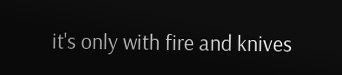it's only with fire and knives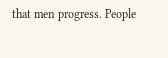that men progress. People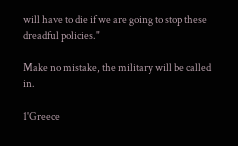will have to die if we are going to stop these dreadful policies."

Make no mistake, the military will be called in.

1'Greece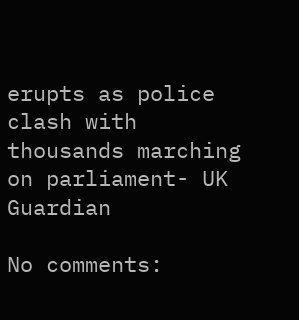erupts as police clash with thousands marching on parliament- UK Guardian

No comments: